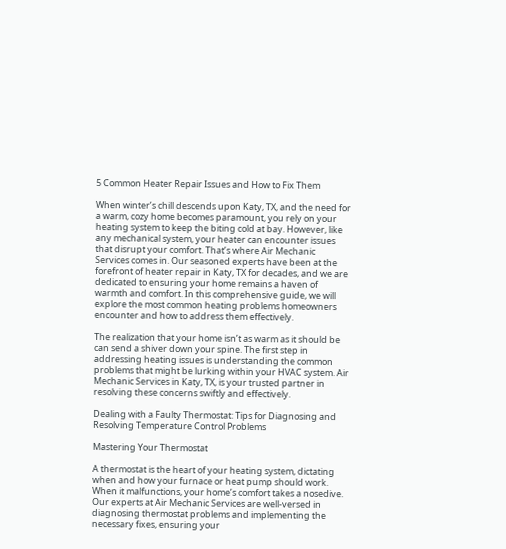5 Common Heater Repair Issues and How to Fix Them

When winter’s chill descends upon Katy, TX, and the need for a warm, cozy home becomes paramount, you rely on your heating system to keep the biting cold at bay. However, like any mechanical system, your heater can encounter issues that disrupt your comfort. That’s where Air Mechanic Services comes in. Our seasoned experts have been at the forefront of heater repair in Katy, TX for decades, and we are dedicated to ensuring your home remains a haven of warmth and comfort. In this comprehensive guide, we will explore the most common heating problems homeowners encounter and how to address them effectively.

The realization that your home isn’t as warm as it should be can send a shiver down your spine. The first step in addressing heating issues is understanding the common problems that might be lurking within your HVAC system. Air Mechanic Services in Katy, TX, is your trusted partner in resolving these concerns swiftly and effectively.

Dealing with a Faulty Thermostat: Tips for Diagnosing and Resolving Temperature Control Problems

Mastering Your Thermostat

A thermostat is the heart of your heating system, dictating when and how your furnace or heat pump should work. When it malfunctions, your home’s comfort takes a nosedive. Our experts at Air Mechanic Services are well-versed in diagnosing thermostat problems and implementing the necessary fixes, ensuring your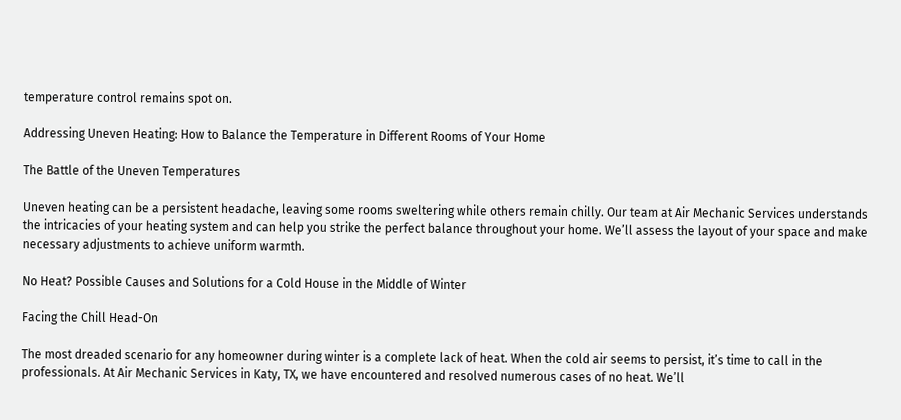temperature control remains spot on.

Addressing Uneven Heating: How to Balance the Temperature in Different Rooms of Your Home

The Battle of the Uneven Temperatures

Uneven heating can be a persistent headache, leaving some rooms sweltering while others remain chilly. Our team at Air Mechanic Services understands the intricacies of your heating system and can help you strike the perfect balance throughout your home. We’ll assess the layout of your space and make necessary adjustments to achieve uniform warmth.

No Heat? Possible Causes and Solutions for a Cold House in the Middle of Winter

Facing the Chill Head-On

The most dreaded scenario for any homeowner during winter is a complete lack of heat. When the cold air seems to persist, it’s time to call in the professionals. At Air Mechanic Services in Katy, TX, we have encountered and resolved numerous cases of no heat. We’ll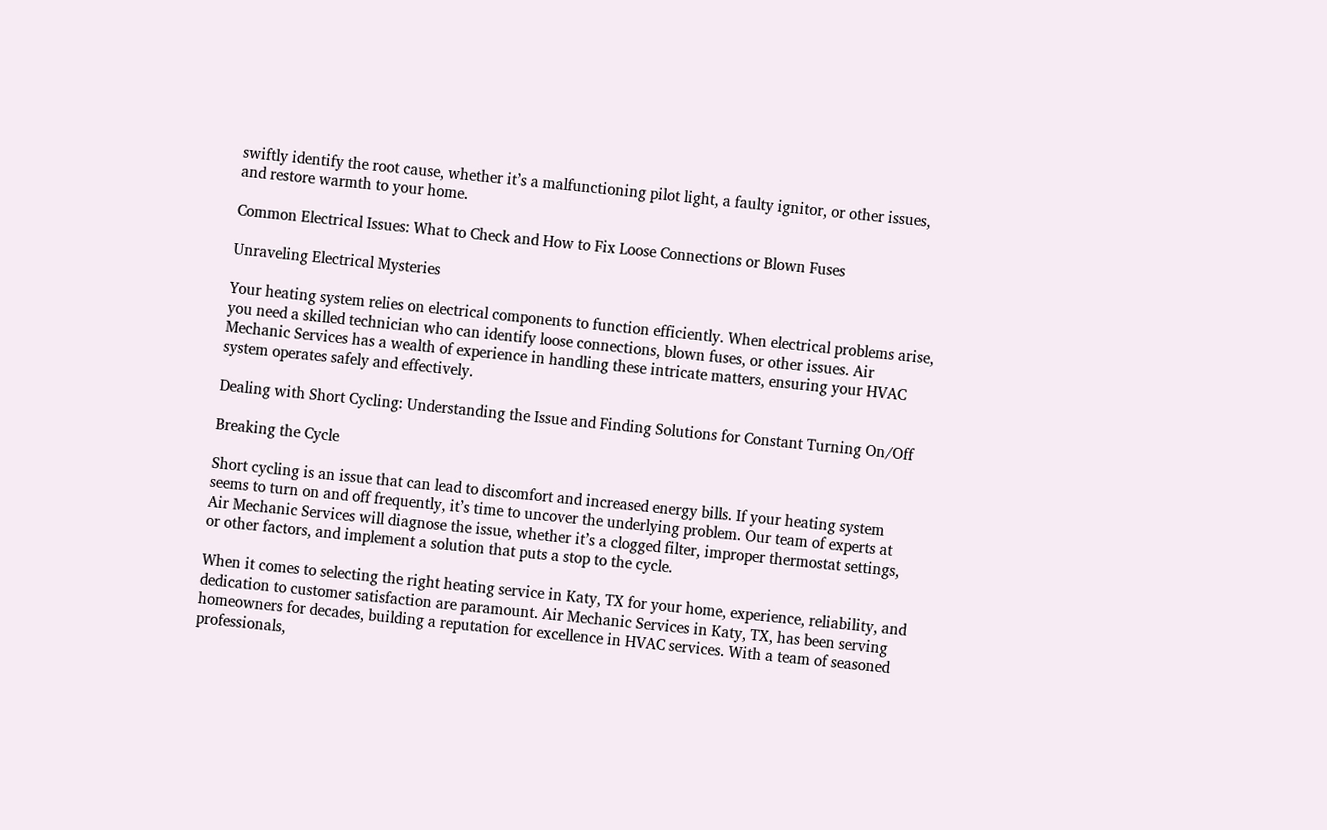swiftly identify the root cause, whether it’s a malfunctioning pilot light, a faulty ignitor, or other issues, and restore warmth to your home.

Common Electrical Issues: What to Check and How to Fix Loose Connections or Blown Fuses

Unraveling Electrical Mysteries

Your heating system relies on electrical components to function efficiently. When electrical problems arise, you need a skilled technician who can identify loose connections, blown fuses, or other issues. Air Mechanic Services has a wealth of experience in handling these intricate matters, ensuring your HVAC system operates safely and effectively.

Dealing with Short Cycling: Understanding the Issue and Finding Solutions for Constant Turning On/Off

Breaking the Cycle

Short cycling is an issue that can lead to discomfort and increased energy bills. If your heating system seems to turn on and off frequently, it’s time to uncover the underlying problem. Our team of experts at Air Mechanic Services will diagnose the issue, whether it’s a clogged filter, improper thermostat settings, or other factors, and implement a solution that puts a stop to the cycle.

When it comes to selecting the right heating service in Katy, TX for your home, experience, reliability, and dedication to customer satisfaction are paramount. Air Mechanic Services in Katy, TX, has been serving homeowners for decades, building a reputation for excellence in HVAC services. With a team of seasoned professionals,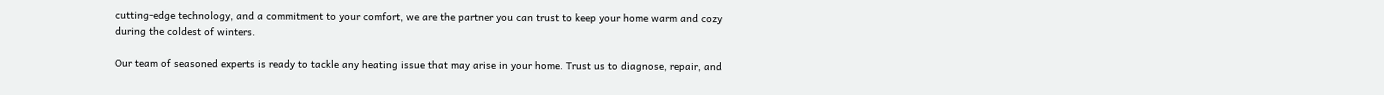cutting-edge technology, and a commitment to your comfort, we are the partner you can trust to keep your home warm and cozy during the coldest of winters.

Our team of seasoned experts is ready to tackle any heating issue that may arise in your home. Trust us to diagnose, repair, and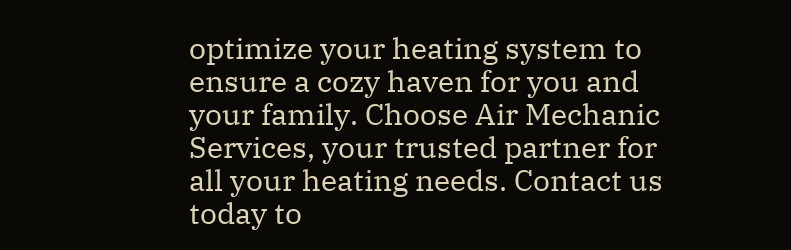optimize your heating system to ensure a cozy haven for you and your family. Choose Air Mechanic Services, your trusted partner for all your heating needs. Contact us today to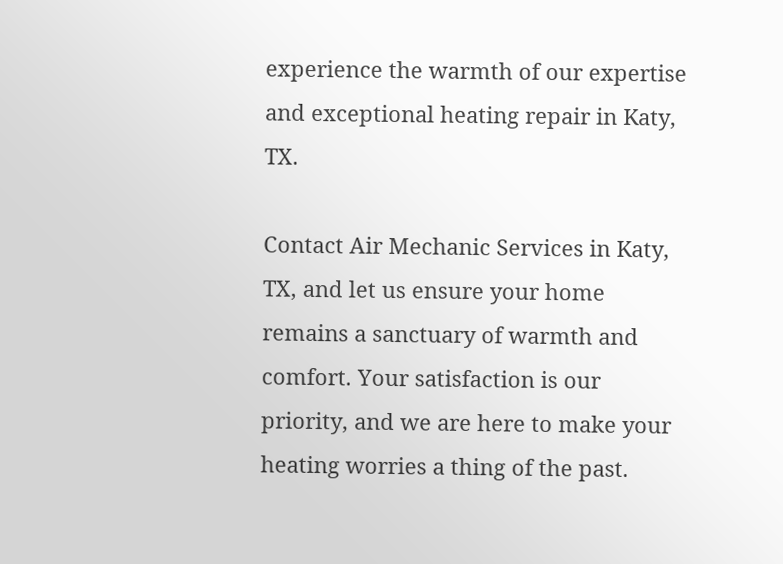experience the warmth of our expertise and exceptional heating repair in Katy, TX.

Contact Air Mechanic Services in Katy, TX, and let us ensure your home remains a sanctuary of warmth and comfort. Your satisfaction is our priority, and we are here to make your heating worries a thing of the past.